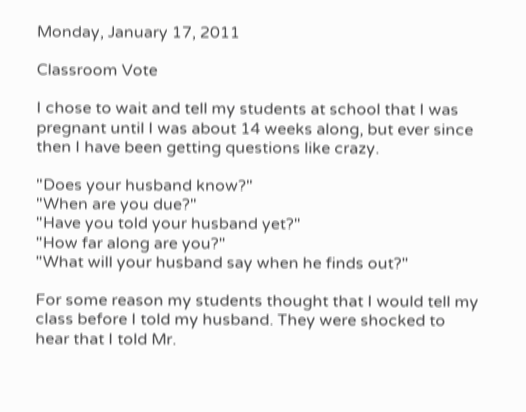Monday, January 17, 2011

Classroom Vote

I chose to wait and tell my students at school that I was pregnant until I was about 14 weeks along, but ever since then I have been getting questions like crazy.

"Does your husband know?"
"When are you due?"
"Have you told your husband yet?"
"How far along are you?"
"What will your husband say when he finds out?"

For some reason my students thought that I would tell my class before I told my husband. They were shocked to hear that I told Mr.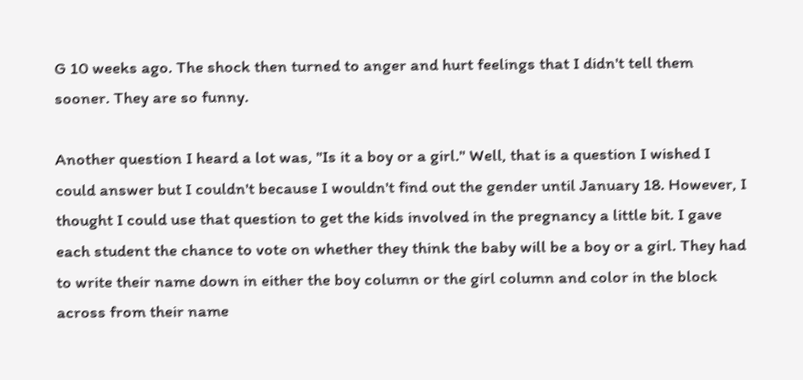G 10 weeks ago. The shock then turned to anger and hurt feelings that I didn't tell them sooner. They are so funny.

Another question I heard a lot was, "Is it a boy or a girl." Well, that is a question I wished I could answer but I couldn't because I wouldn't find out the gender until January 18. However, I thought I could use that question to get the kids involved in the pregnancy a little bit. I gave each student the chance to vote on whether they think the baby will be a boy or a girl. They had to write their name down in either the boy column or the girl column and color in the block across from their name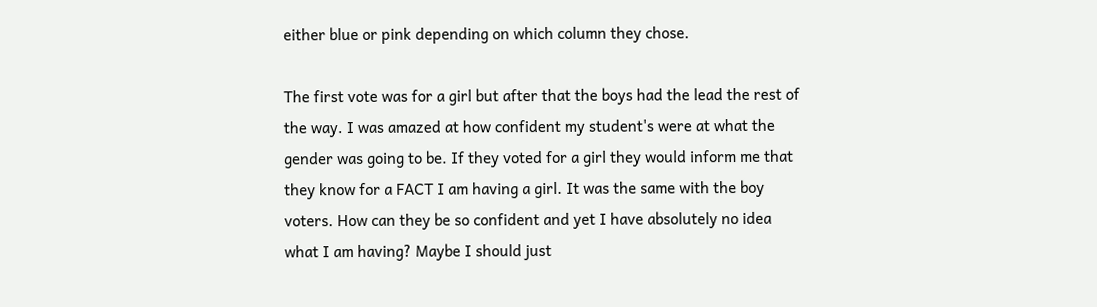either blue or pink depending on which column they chose.

The first vote was for a girl but after that the boys had the lead the rest of the way. I was amazed at how confident my student's were at what the gender was going to be. If they voted for a girl they would inform me that they know for a FACT I am having a girl. It was the same with the boy voters. How can they be so confident and yet I have absolutely no idea what I am having? Maybe I should just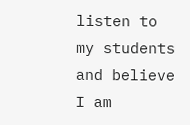listen to my students and believe I am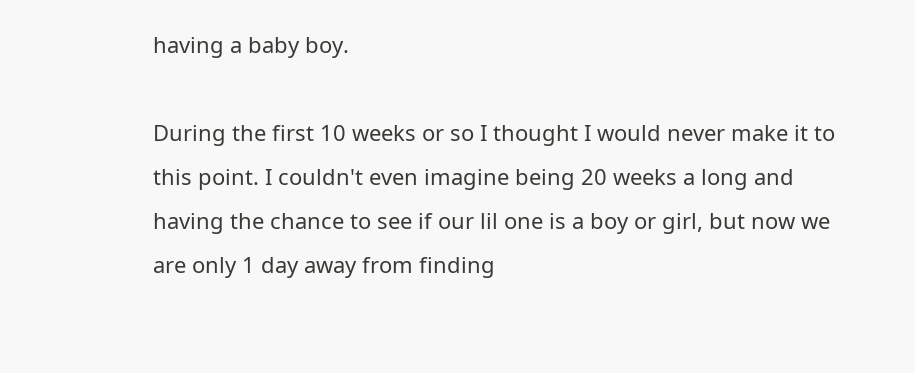having a baby boy.

During the first 10 weeks or so I thought I would never make it to this point. I couldn't even imagine being 20 weeks a long and having the chance to see if our lil one is a boy or girl, but now we are only 1 day away from finding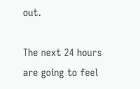out.

The next 24 hours are going to feel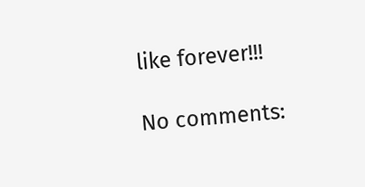like forever!!!

No comments: